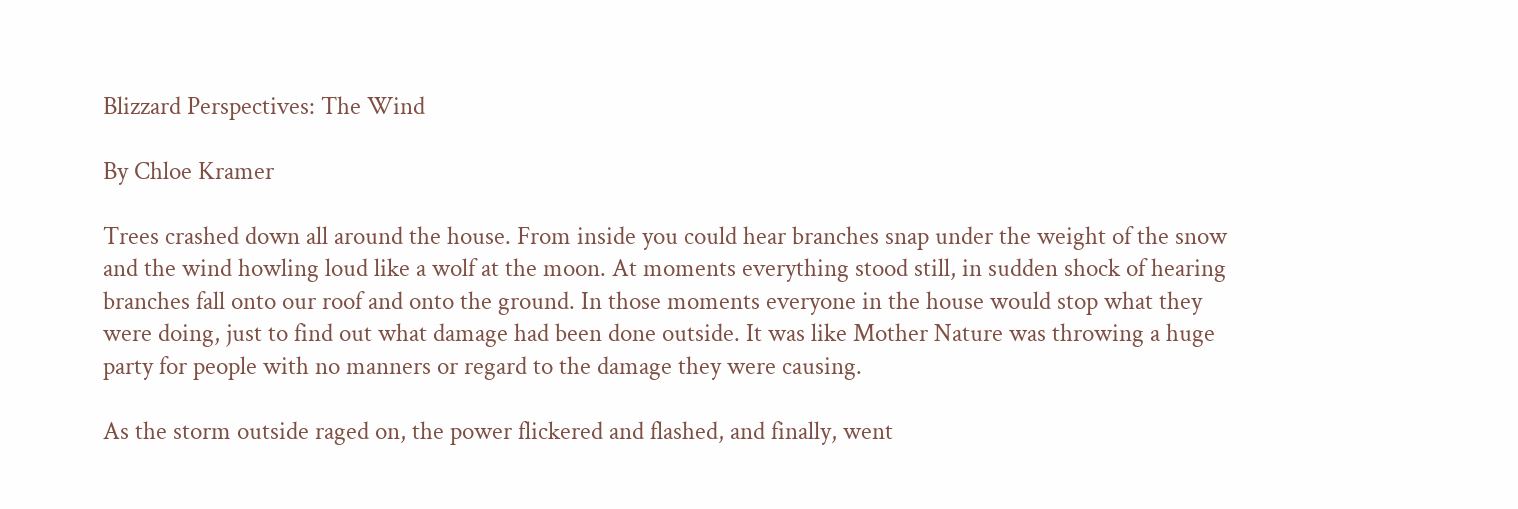Blizzard Perspectives: The Wind

By Chloe Kramer

Trees crashed down all around the house. From inside you could hear branches snap under the weight of the snow and the wind howling loud like a wolf at the moon. At moments everything stood still, in sudden shock of hearing branches fall onto our roof and onto the ground. In those moments everyone in the house would stop what they were doing, just to find out what damage had been done outside. It was like Mother Nature was throwing a huge party for people with no manners or regard to the damage they were causing.

As the storm outside raged on, the power flickered and flashed, and finally, went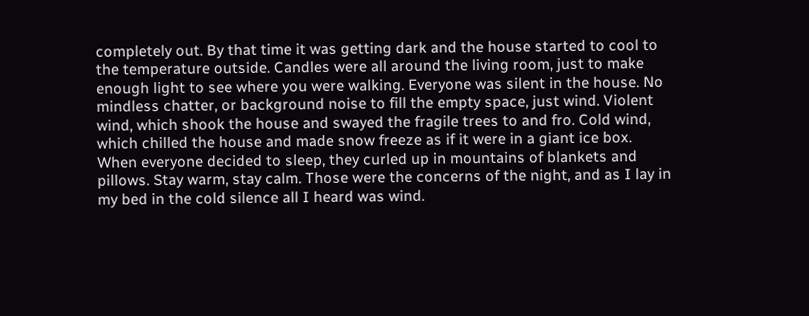completely out. By that time it was getting dark and the house started to cool to the temperature outside. Candles were all around the living room, just to make enough light to see where you were walking. Everyone was silent in the house. No mindless chatter, or background noise to fill the empty space, just wind. Violent wind, which shook the house and swayed the fragile trees to and fro. Cold wind, which chilled the house and made snow freeze as if it were in a giant ice box. When everyone decided to sleep, they curled up in mountains of blankets and pillows. Stay warm, stay calm. Those were the concerns of the night, and as I lay in my bed in the cold silence all I heard was wind.